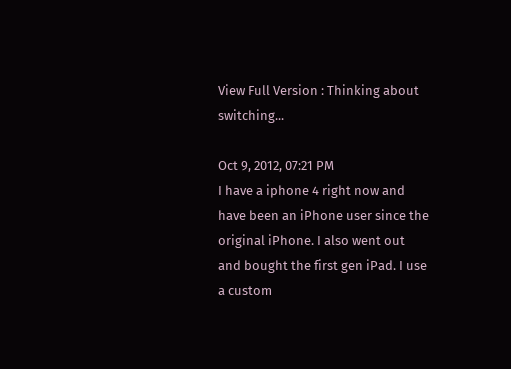View Full Version : Thinking about switching...

Oct 9, 2012, 07:21 PM
I have a iphone 4 right now and have been an iPhone user since the original iPhone. I also went out and bought the first gen iPad. I use a custom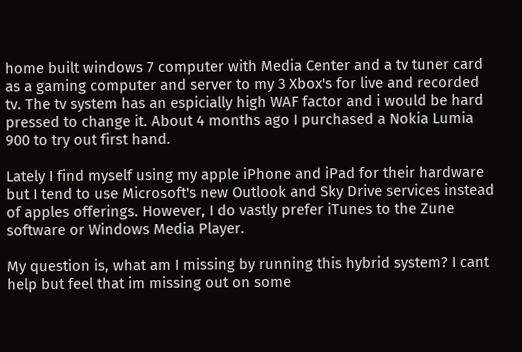home built windows 7 computer with Media Center and a tv tuner card as a gaming computer and server to my 3 Xbox's for live and recorded tv. The tv system has an espicially high WAF factor and i would be hard pressed to change it. About 4 months ago I purchased a Nokia Lumia 900 to try out first hand.

Lately I find myself using my apple iPhone and iPad for their hardware but I tend to use Microsoft's new Outlook and Sky Drive services instead of apples offerings. However, I do vastly prefer iTunes to the Zune software or Windows Media Player.

My question is, what am I missing by running this hybrid system? I cant help but feel that im missing out on some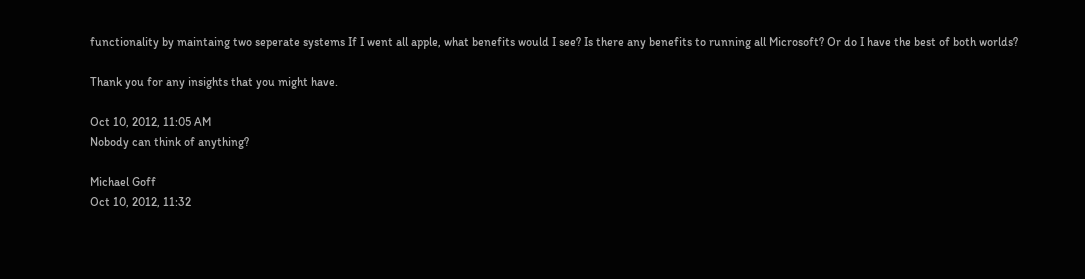functionality by maintaing two seperate systems If I went all apple, what benefits would I see? Is there any benefits to running all Microsoft? Or do I have the best of both worlds?

Thank you for any insights that you might have.

Oct 10, 2012, 11:05 AM
Nobody can think of anything?

Michael Goff
Oct 10, 2012, 11:32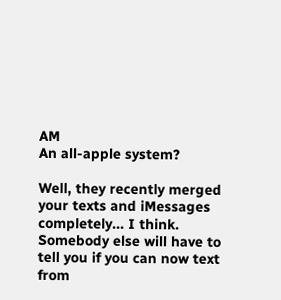AM
An all-apple system?

Well, they recently merged your texts and iMessages completely... I think. Somebody else will have to tell you if you can now text from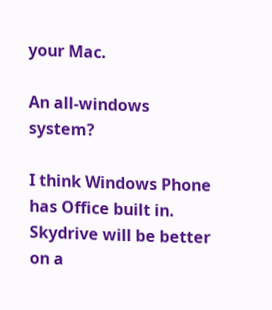your Mac.

An all-windows system?

I think Windows Phone has Office built in. Skydrive will be better on a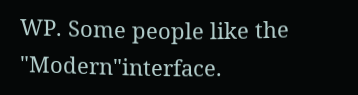WP. Some people like the "Modern"interface.